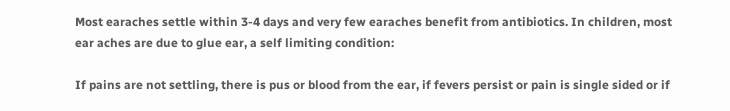Most earaches settle within 3-4 days and very few earaches benefit from antibiotics. In children, most ear aches are due to glue ear, a self limiting condition:

If pains are not settling, there is pus or blood from the ear, if fevers persist or pain is single sided or if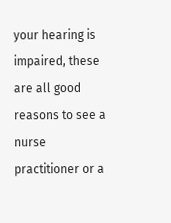your hearing is impaired, these are all good reasons to see a nurse practitioner or a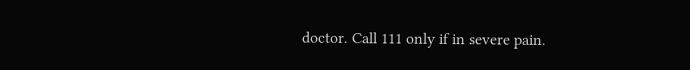doctor. Call 111 only if in severe pain.